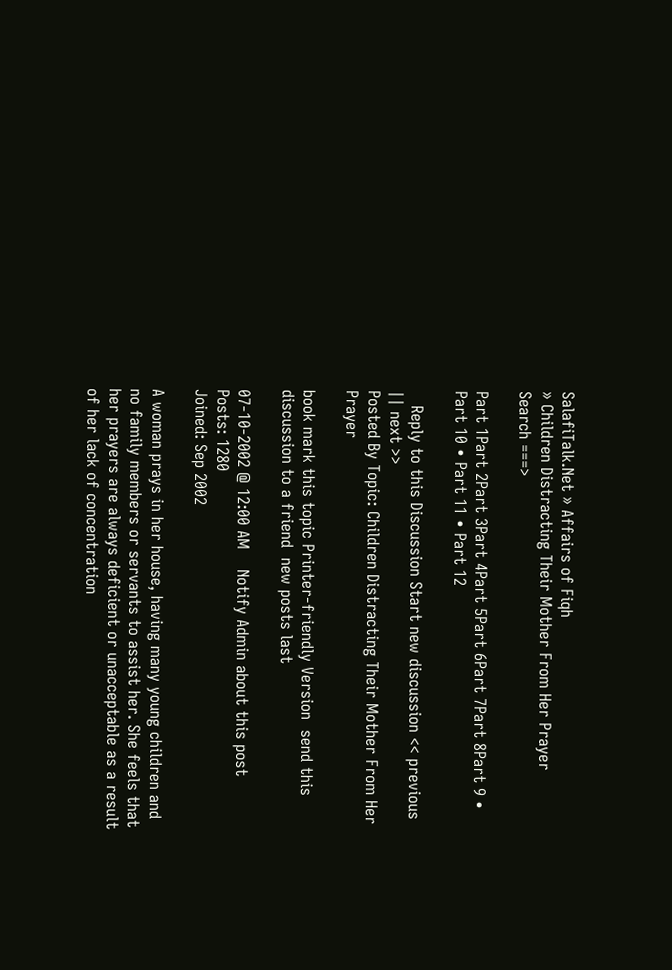SalafiTalk.Net » Affairs of Fiqh
» Children Distracting Their Mother From Her Prayer
Search ===>

Part 1Part 2Part 3Part 4Part 5Part 6Part 7Part 8Part 9 • Part 10 • Part 11 • Part 12

   Reply to this Discussion Start new discussion << previous || next >>
Posted By Topic: Children Distracting Their Mother From Her Prayer

book mark this topic Printer-friendly Version  send this discussion to a friend  new posts last

07-10-2002 @ 12:00 AM    Notify Admin about this post
Posts: 1280
Joined: Sep 2002

A woman prays in her house, having many young children and no family members or servants to assist her. She feels that her prayers are always deficient or unacceptable as a result of her lack of concentration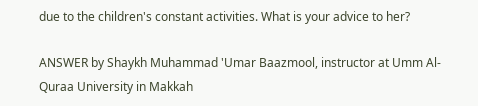due to the children's constant activities. What is your advice to her?

ANSWER by Shaykh Muhammad 'Umar Baazmool, instructor at Umm Al-Quraa University in Makkah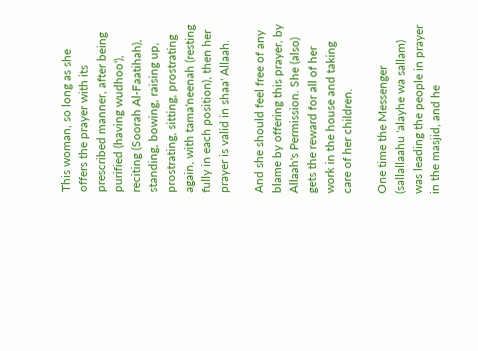This woman, so long as she offers the prayer with its prescribed manner, after being purified (having wudhoo'), reciting (Soorah Al-Faatihah), standing, bowing, raising up, prostrating, sitting, prostrating again, with tama'neenah (resting fully in each position), then her prayer is valid in shaa' Allaah.

And she should feel free of any blame by offering this prayer, by Allaah's Permission. She (also) gets the reward for all of her work in the house and taking care of her children.

One time the Messenger (sallallaahu 'alayhe wa sallam) was leading the people in prayer in the masjid, and he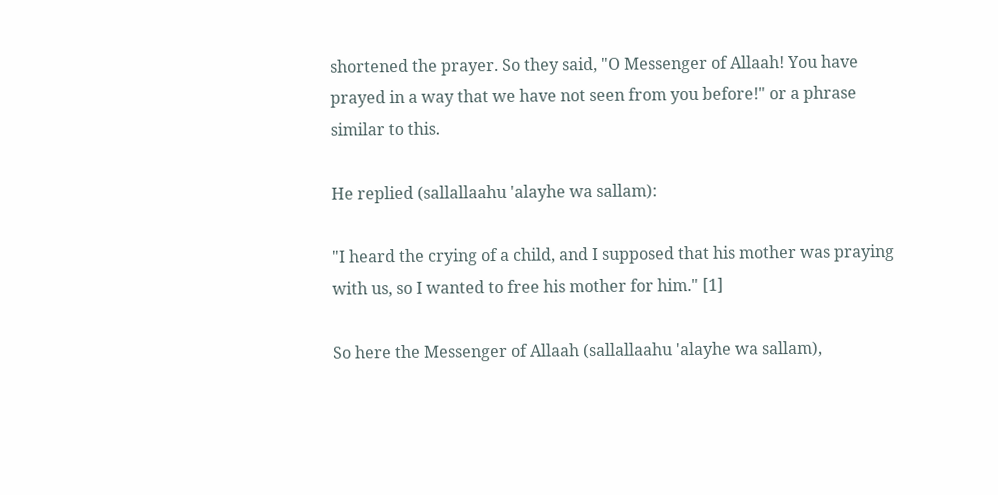shortened the prayer. So they said, "O Messenger of Allaah! You have prayed in a way that we have not seen from you before!" or a phrase similar to this.

He replied (sallallaahu 'alayhe wa sallam):

"I heard the crying of a child, and I supposed that his mother was praying with us, so I wanted to free his mother for him." [1]

So here the Messenger of Allaah (sallallaahu 'alayhe wa sallam),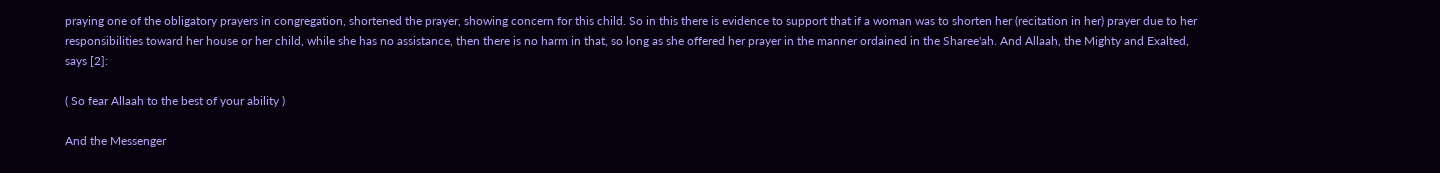praying one of the obligatory prayers in congregation, shortened the prayer, showing concern for this child. So in this there is evidence to support that if a woman was to shorten her (recitation in her) prayer due to her responsibilities toward her house or her child, while she has no assistance, then there is no harm in that, so long as she offered her prayer in the manner ordained in the Sharee'ah. And Allaah, the Mighty and Exalted, says [2]:

( So fear Allaah to the best of your ability )

And the Messenger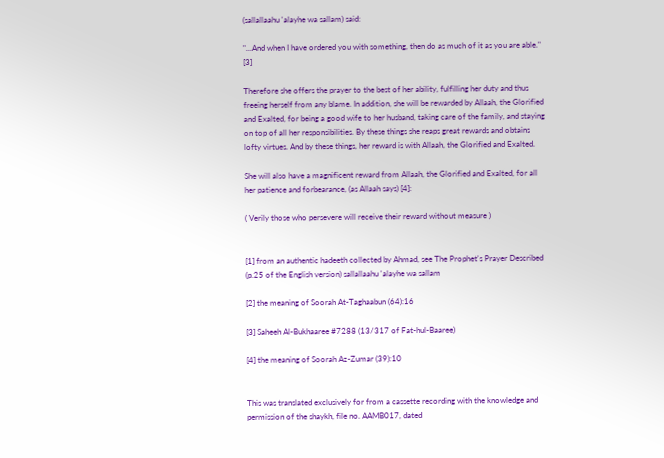(sallallaahu 'alayhe wa sallam) said:

"...And when I have ordered you with something, then do as much of it as you are able." [3]

Therefore she offers the prayer to the best of her ability, fulfilling her duty and thus freeing herself from any blame. In addition, she will be rewarded by Allaah, the Glorified and Exalted, for being a good wife to her husband, taking care of the family, and staying on top of all her responsibilities. By these things she reaps great rewards and obtains lofty virtues. And by these things, her reward is with Allaah, the Glorified and Exalted.

She will also have a magnificent reward from Allaah, the Glorified and Exalted, for all her patience and forbearance, (as Allaah says) [4]:

( Verily those who persevere will receive their reward without measure )


[1] from an authentic hadeeth collected by Ahmad, see The Prophet's Prayer Described (p.25 of the English version) sallallaahu 'alayhe wa sallam

[2] the meaning of Soorah At-Taghaabun (64):16

[3] Saheeh Al-Bukhaaree #7288 (13/317 of Fat-hul-Baaree)

[4] the meaning of Soorah Az-Zumar (39):10


This was translated exclusively for from a cassette recording with the knowledge and permission of the shaykh, file no. AAMB017, dated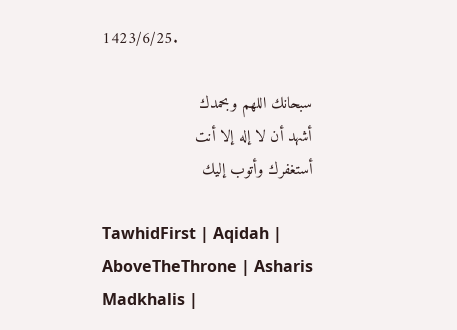1423/6/25.

سبحانك اللهم وبحمدك
أشهد أن لا إله إلا أنت
أستغفرك وأتوب إليك

TawhidFirst | Aqidah | AboveTheThrone | Asharis
Madkhalis |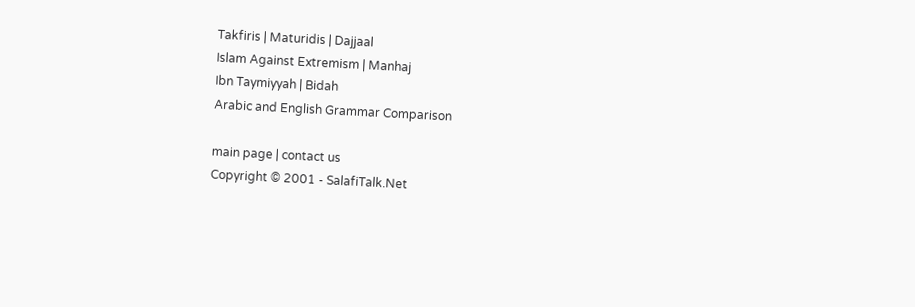Takfiris | Maturidis | Dajjaal
Islam Against Extremism | Manhaj
Ibn Taymiyyah | Bidah
Arabic and English Grammar Comparison

main page | contact us
Copyright © 2001 - SalafiTalk.Net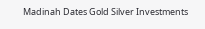Madinah Dates Gold Silver Investments